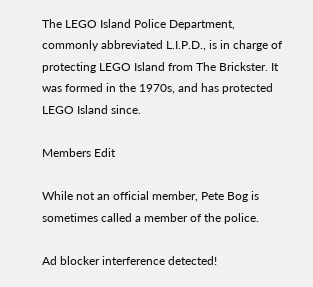The LEGO Island Police Department, commonly abbreviated L.I.P.D., is in charge of protecting LEGO Island from The Brickster. It was formed in the 1970s, and has protected LEGO Island since.

Members Edit

While not an official member, Pete Bog is sometimes called a member of the police.

Ad blocker interference detected!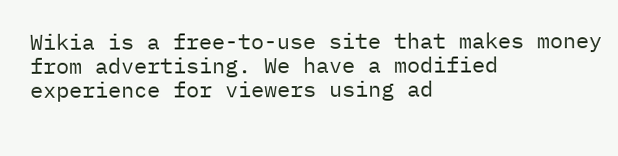Wikia is a free-to-use site that makes money from advertising. We have a modified experience for viewers using ad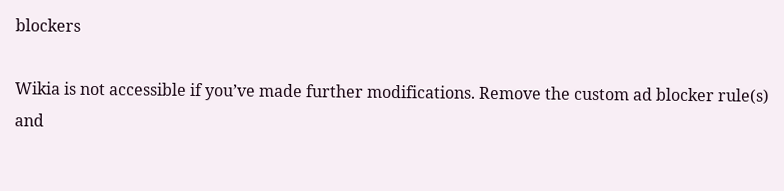blockers

Wikia is not accessible if you’ve made further modifications. Remove the custom ad blocker rule(s) and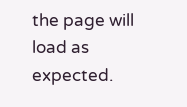the page will load as expected.